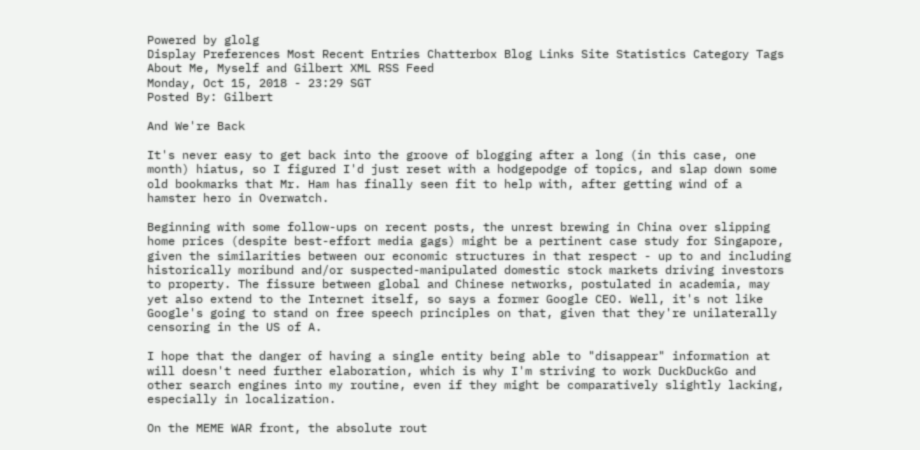Powered by glolg
Display Preferences Most Recent Entries Chatterbox Blog Links Site Statistics Category Tags About Me, Myself and Gilbert XML RSS Feed
Monday, Oct 15, 2018 - 23:29 SGT
Posted By: Gilbert

And We're Back

It's never easy to get back into the groove of blogging after a long (in this case, one month) hiatus, so I figured I'd just reset with a hodgepodge of topics, and slap down some old bookmarks that Mr. Ham has finally seen fit to help with, after getting wind of a hamster hero in Overwatch.

Beginning with some follow-ups on recent posts, the unrest brewing in China over slipping home prices (despite best-effort media gags) might be a pertinent case study for Singapore, given the similarities between our economic structures in that respect - up to and including historically moribund and/or suspected-manipulated domestic stock markets driving investors to property. The fissure between global and Chinese networks, postulated in academia, may yet also extend to the Internet itself, so says a former Google CEO. Well, it's not like Google's going to stand on free speech principles on that, given that they're unilaterally censoring in the US of A.

I hope that the danger of having a single entity being able to "disappear" information at will doesn't need further elaboration, which is why I'm striving to work DuckDuckGo and other search engines into my routine, even if they might be comparatively slightly lacking, especially in localization.

On the MEME WAR front, the absolute rout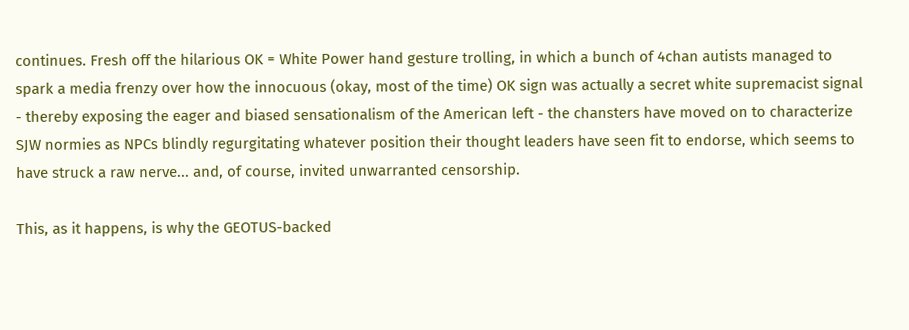continues. Fresh off the hilarious OK = White Power hand gesture trolling, in which a bunch of 4chan autists managed to spark a media frenzy over how the innocuous (okay, most of the time) OK sign was actually a secret white supremacist signal - thereby exposing the eager and biased sensationalism of the American left - the chansters have moved on to characterize SJW normies as NPCs blindly regurgitating whatever position their thought leaders have seen fit to endorse, which seems to have struck a raw nerve... and, of course, invited unwarranted censorship.

This, as it happens, is why the GEOTUS-backed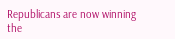Republicans are now winning the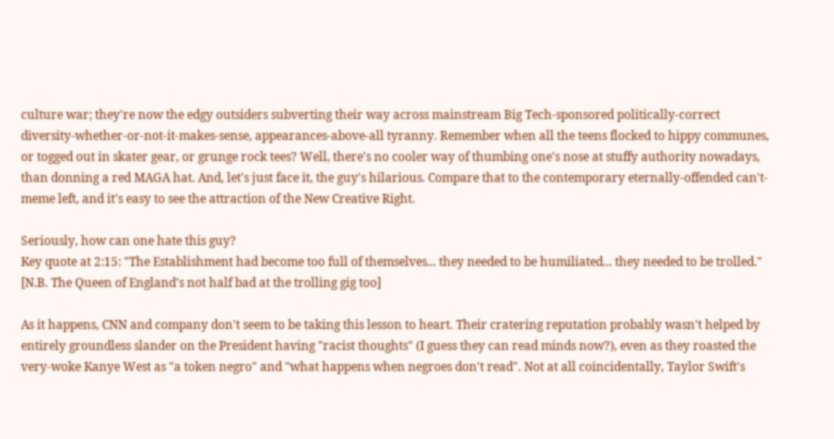culture war; they're now the edgy outsiders subverting their way across mainstream Big Tech-sponsored politically-correct diversity-whether-or-not-it-makes-sense, appearances-above-all tyranny. Remember when all the teens flocked to hippy communes, or togged out in skater gear, or grunge rock tees? Well, there's no cooler way of thumbing one's nose at stuffy authority nowadays, than donning a red MAGA hat. And, let's just face it, the guy's hilarious. Compare that to the contemporary eternally-offended can't-meme left, and it's easy to see the attraction of the New Creative Right.

Seriously, how can one hate this guy?
Key quote at 2:15: "The Establishment had become too full of themselves... they needed to be humiliated... they needed to be trolled."
[N.B. The Queen of England's not half bad at the trolling gig too]

As it happens, CNN and company don't seem to be taking this lesson to heart. Their cratering reputation probably wasn't helped by entirely groundless slander on the President having "racist thoughts" (I guess they can read minds now?), even as they roasted the very-woke Kanye West as "a token negro" and "what happens when negroes don't read". Not at all coincidentally, Taylor Swift's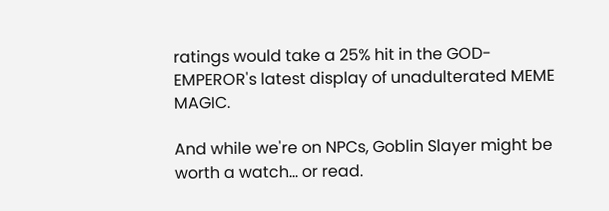ratings would take a 25% hit in the GOD-EMPEROR's latest display of unadulterated MEME MAGIC.

And while we're on NPCs, Goblin Slayer might be worth a watch... or read.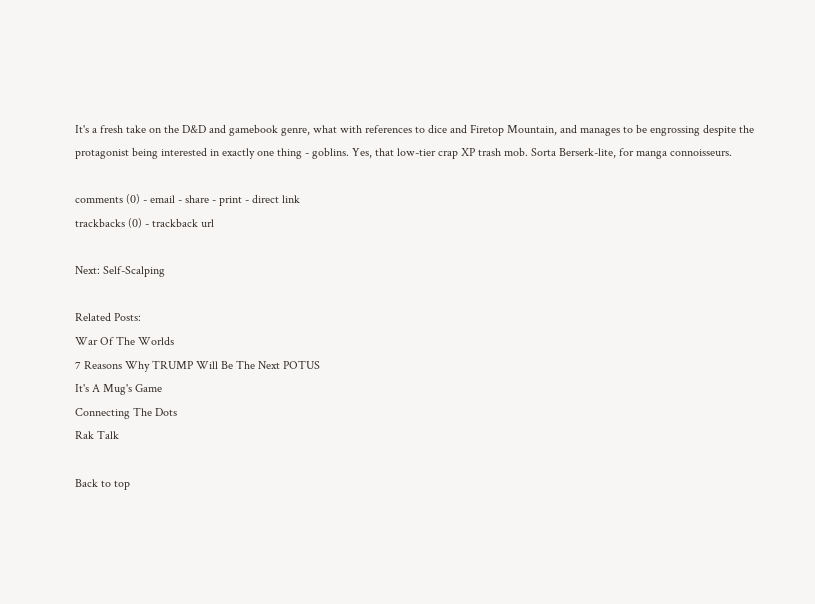It's a fresh take on the D&D and gamebook genre, what with references to dice and Firetop Mountain, and manages to be engrossing despite the protagonist being interested in exactly one thing - goblins. Yes, that low-tier crap XP trash mob. Sorta Berserk-lite, for manga connoisseurs.

comments (0) - email - share - print - direct link
trackbacks (0) - trackback url

Next: Self-Scalping

Related Posts:
War Of The Worlds
7 Reasons Why TRUMP Will Be The Next POTUS
It's A Mug's Game
Connecting The Dots
Rak Talk

Back to top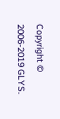Copyright © 2006-2019 GLYS.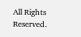All Rights Reserved.